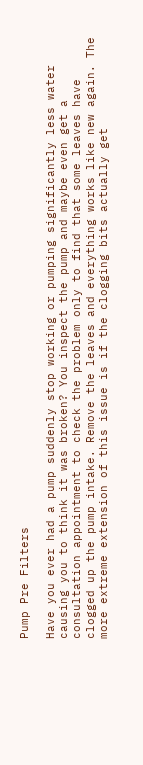Pump Pre Filters

Have you ever had a pump suddenly stop working or pumping significantly less water causing you to think it was broken? You inspect the pump and maybe even get a consultation appointment to check the problem only to find that some leaves have clogged up the pump intake. Remove the leaves and everything works like new again. The more extreme extension of this issue is if the clogging bits actually get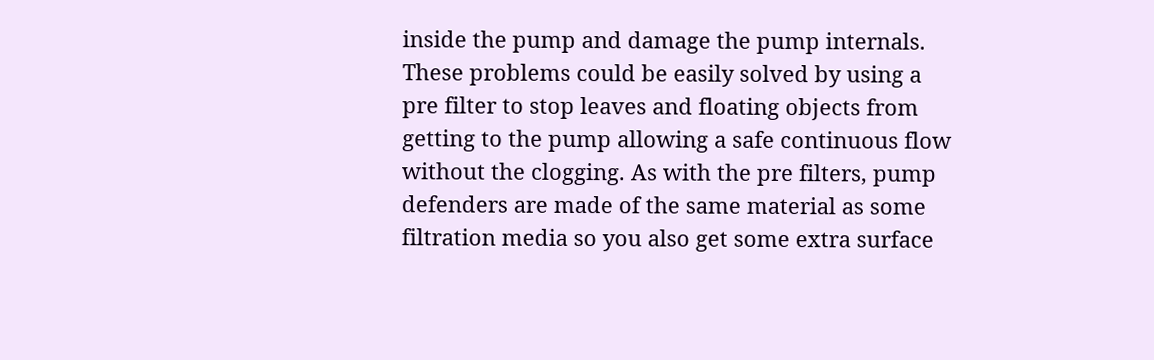inside the pump and damage the pump internals. These problems could be easily solved by using a pre filter to stop leaves and floating objects from getting to the pump allowing a safe continuous flow without the clogging. As with the pre filters, pump defenders are made of the same material as some filtration media so you also get some extra surface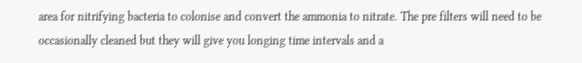area for nitrifying bacteria to colonise and convert the ammonia to nitrate. The pre filters will need to be occasionally cleaned but they will give you longing time intervals and a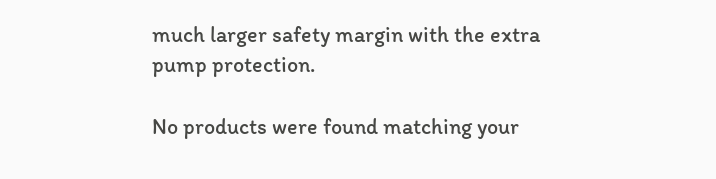much larger safety margin with the extra pump protection.

No products were found matching your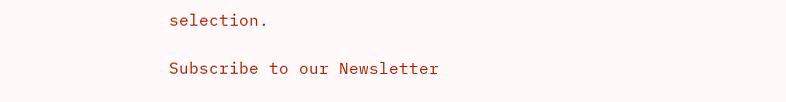selection.

Subscribe to our Newsletter